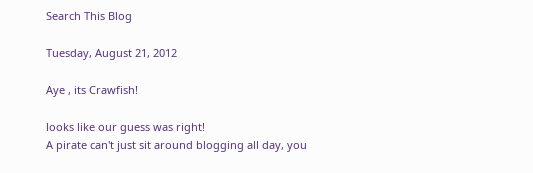Search This Blog

Tuesday, August 21, 2012

Aye , its Crawfish!

looks like our guess was right!
A pirate can't just sit around blogging all day, you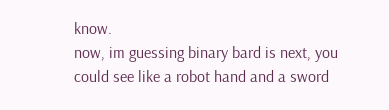know.
now, im guessing binary bard is next, you could see like a robot hand and a sword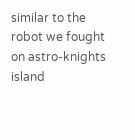similar to the robot we fought on astro-knights island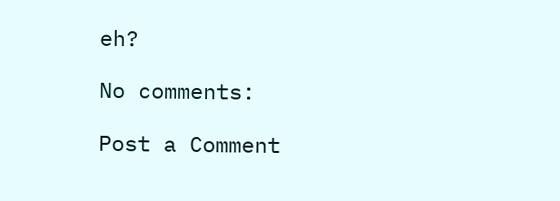eh?

No comments:

Post a Comment